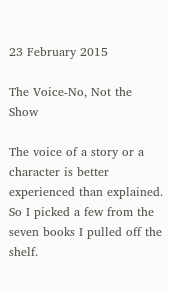23 February 2015

The Voice-No, Not the Show

The voice of a story or a character is better experienced than explained. So I picked a few from the seven books I pulled off the shelf.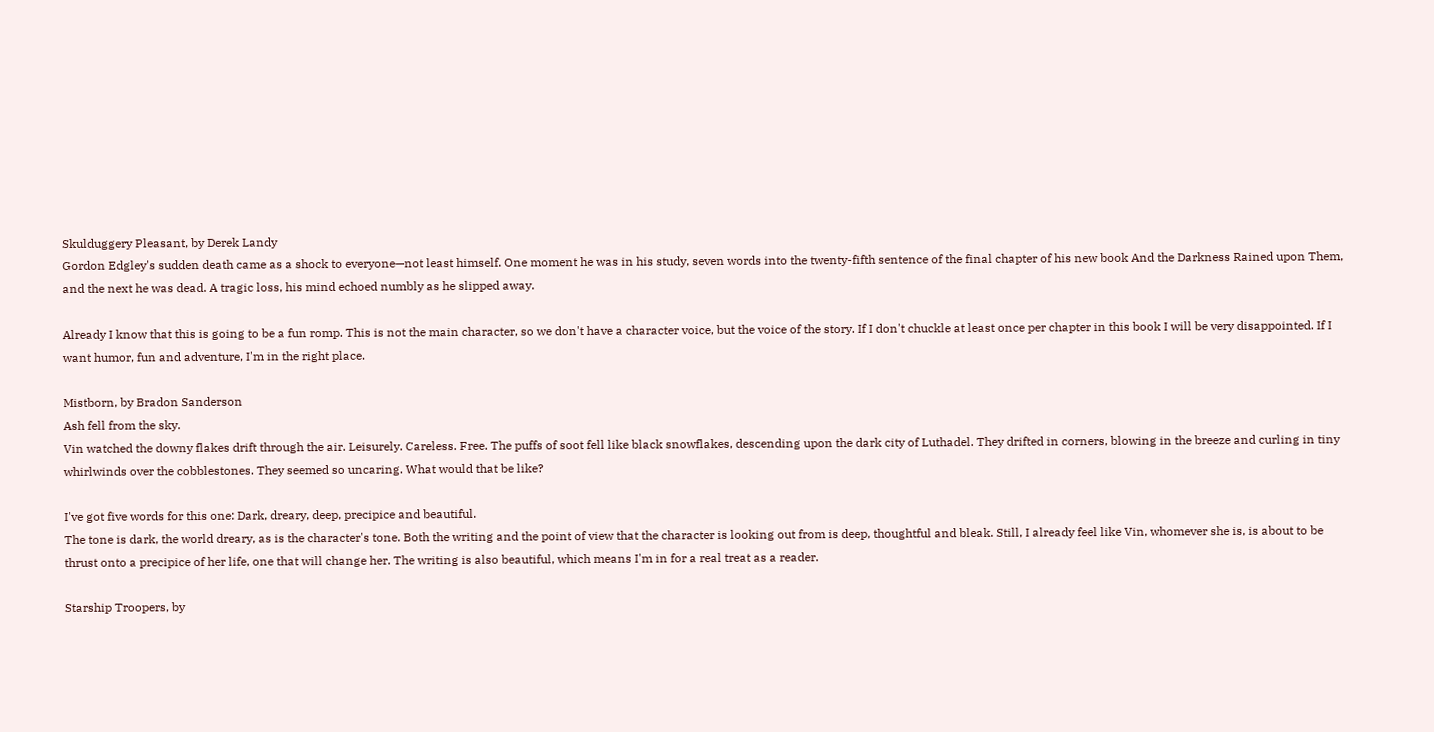Skulduggery Pleasant, by Derek Landy
Gordon Edgley's sudden death came as a shock to everyone—not least himself. One moment he was in his study, seven words into the twenty-fifth sentence of the final chapter of his new book And the Darkness Rained upon Them, and the next he was dead. A tragic loss, his mind echoed numbly as he slipped away.

Already I know that this is going to be a fun romp. This is not the main character, so we don't have a character voice, but the voice of the story. If I don't chuckle at least once per chapter in this book I will be very disappointed. If I want humor, fun and adventure, I'm in the right place.

Mistborn, by Bradon Sanderson
Ash fell from the sky.
Vin watched the downy flakes drift through the air. Leisurely. Careless. Free. The puffs of soot fell like black snowflakes, descending upon the dark city of Luthadel. They drifted in corners, blowing in the breeze and curling in tiny whirlwinds over the cobblestones. They seemed so uncaring. What would that be like?

I've got five words for this one: Dark, dreary, deep, precipice and beautiful.
The tone is dark, the world dreary, as is the character's tone. Both the writing and the point of view that the character is looking out from is deep, thoughtful and bleak. Still, I already feel like Vin, whomever she is, is about to be thrust onto a precipice of her life, one that will change her. The writing is also beautiful, which means I'm in for a real treat as a reader.

Starship Troopers, by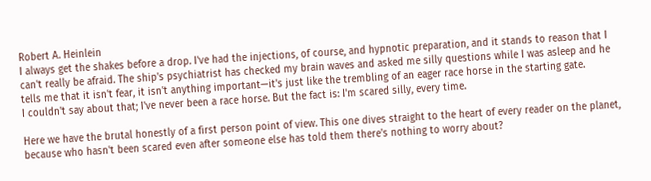Robert A. Heinlein
I always get the shakes before a drop. I've had the injections, of course, and hypnotic preparation, and it stands to reason that I can't really be afraid. The ship's psychiatrist has checked my brain waves and asked me silly questions while I was asleep and he tells me that it isn't fear, it isn't anything important—it's just like the trembling of an eager race horse in the starting gate.
I couldn't say about that; I've never been a race horse. But the fact is: I'm scared silly, every time.

Here we have the brutal honestly of a first person point of view. This one dives straight to the heart of every reader on the planet, because who hasn't been scared even after someone else has told them there's nothing to worry about?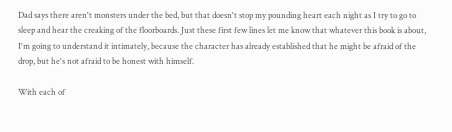Dad says there aren't monsters under the bed, but that doesn't stop my pounding heart each night as I try to go to sleep and hear the creaking of the floorboards. Just these first few lines let me know that whatever this book is about, I'm going to understand it intimately, because the character has already established that he might be afraid of the drop, but he's not afraid to be honest with himself.

With each of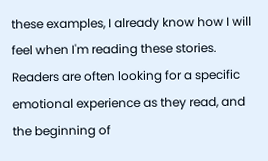these examples, I already know how I will feel when I'm reading these stories. Readers are often looking for a specific emotional experience as they read, and the beginning of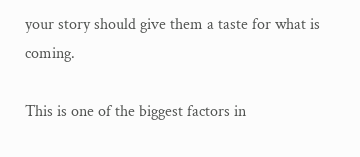your story should give them a taste for what is coming.

This is one of the biggest factors in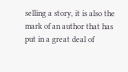selling a story, it is also the mark of an author that has put in a great deal of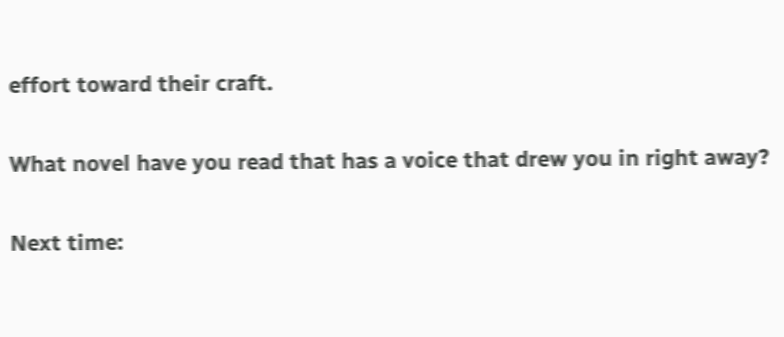effort toward their craft.

What novel have you read that has a voice that drew you in right away?

Next time: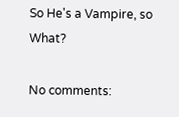So He's a Vampire, so What?

No comments: